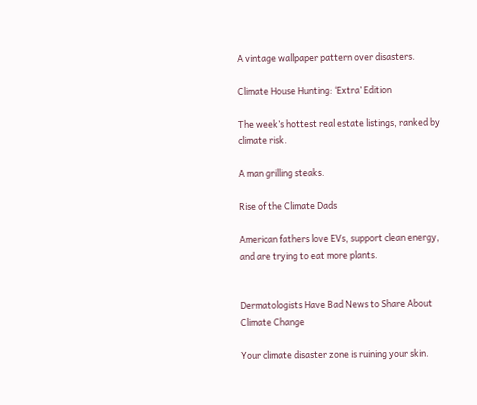A vintage wallpaper pattern over disasters.

Climate House Hunting: ‘Extra’ Edition

The week’s hottest real estate listings, ranked by climate risk.

A man grilling steaks.

Rise of the Climate Dads

American fathers love EVs, support clean energy, and are trying to eat more plants.


Dermatologists Have Bad News to Share About Climate Change

Your climate disaster zone is ruining your skin.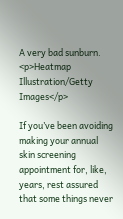A very bad sunburn.
<p>Heatmap Illustration/Getty Images</p>

If you’ve been avoiding making your annual skin screening appointment for, like, years, rest assured that some things never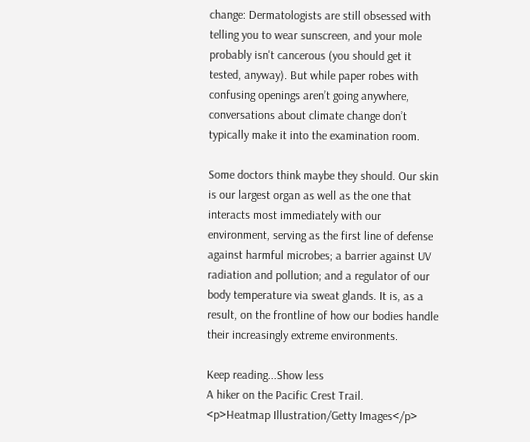change: Dermatologists are still obsessed with telling you to wear sunscreen, and your mole probably isn't cancerous (you should get it tested, anyway). But while paper robes with confusing openings aren’t going anywhere, conversations about climate change don’t typically make it into the examination room.

Some doctors think maybe they should. Our skin is our largest organ as well as the one that interacts most immediately with our environment, serving as the first line of defense against harmful microbes; a barrier against UV radiation and pollution; and a regulator of our body temperature via sweat glands. It is, as a result, on the frontline of how our bodies handle their increasingly extreme environments.

Keep reading...Show less
A hiker on the Pacific Crest Trail.
<p>Heatmap Illustration/Getty Images</p>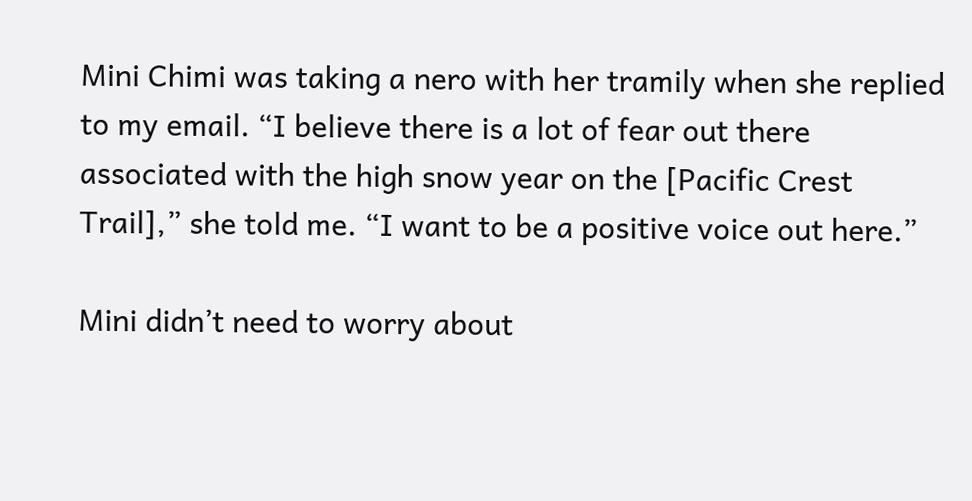Mini Chimi was taking a nero with her tramily when she replied to my email. “I believe there is a lot of fear out there associated with the high snow year on the [Pacific Crest Trail],” she told me. “I want to be a positive voice out here.”

Mini didn’t need to worry about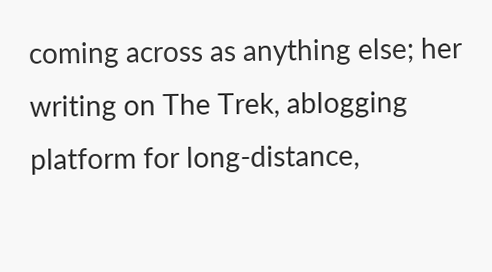coming across as anything else; her writing on The Trek, ablogging platform for long-distance,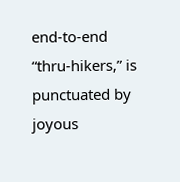end-to-end “thru-hikers,” is punctuated by joyous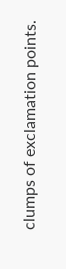clumps of exclamation points.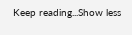Keep reading...Show less